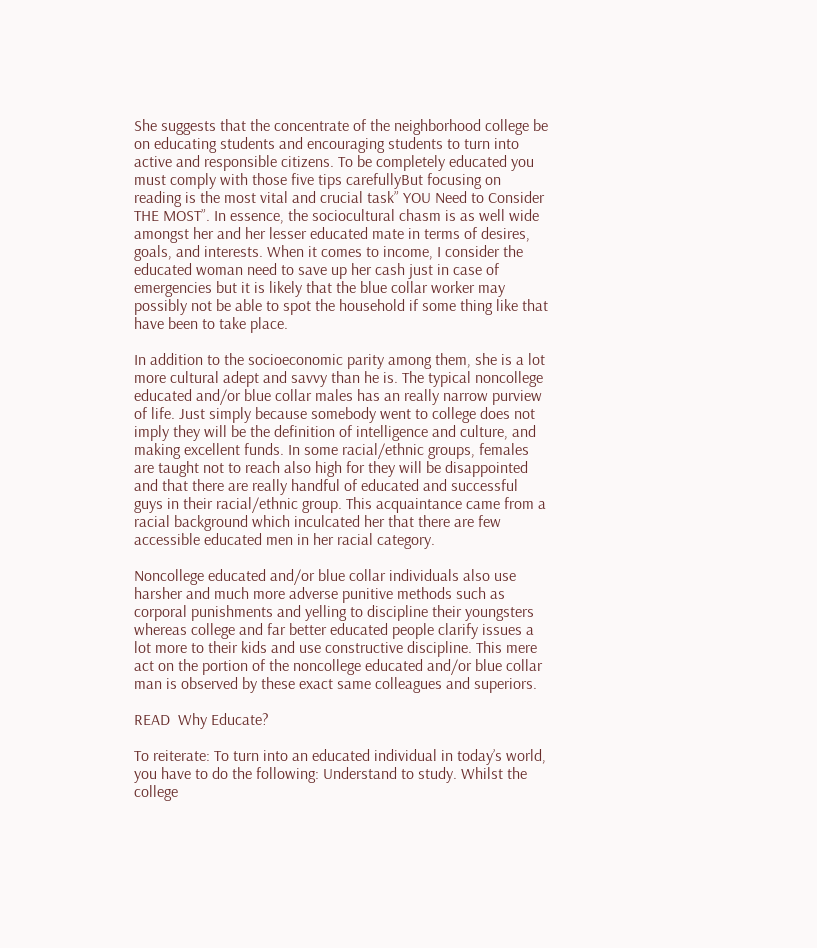She suggests that the concentrate of the neighborhood college be on educating students and encouraging students to turn into active and responsible citizens. To be completely educated you must comply with those five tips carefullyBut focusing on reading is the most vital and crucial task” YOU Need to Consider THE MOST”. In essence, the sociocultural chasm is as well wide amongst her and her lesser educated mate in terms of desires, goals, and interests. When it comes to income, I consider the educated woman need to save up her cash just in case of emergencies but it is likely that the blue collar worker may possibly not be able to spot the household if some thing like that have been to take place.

In addition to the socioeconomic parity among them, she is a lot more cultural adept and savvy than he is. The typical noncollege educated and/or blue collar males has an really narrow purview of life. Just simply because somebody went to college does not imply they will be the definition of intelligence and culture, and making excellent funds. In some racial/ethnic groups, females are taught not to reach also high for they will be disappointed and that there are really handful of educated and successful guys in their racial/ethnic group. This acquaintance came from a racial background which inculcated her that there are few accessible educated men in her racial category.

Noncollege educated and/or blue collar individuals also use harsher and much more adverse punitive methods such as corporal punishments and yelling to discipline their youngsters whereas college and far better educated people clarify issues a lot more to their kids and use constructive discipline. This mere act on the portion of the noncollege educated and/or blue collar man is observed by these exact same colleagues and superiors.

READ  Why Educate?

To reiterate: To turn into an educated individual in today’s world, you have to do the following: Understand to study. Whilst the college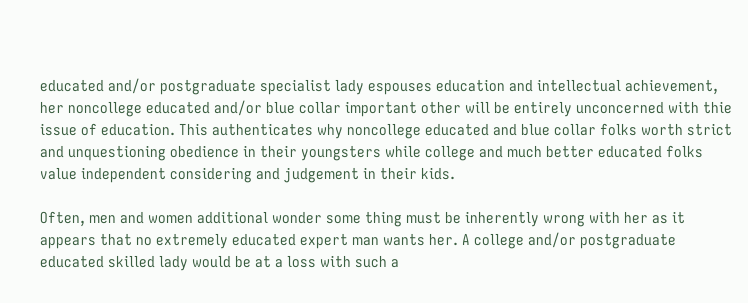educated and/or postgraduate specialist lady espouses education and intellectual achievement, her noncollege educated and/or blue collar important other will be entirely unconcerned with thie issue of education. This authenticates why noncollege educated and blue collar folks worth strict and unquestioning obedience in their youngsters while college and much better educated folks value independent considering and judgement in their kids.

Often, men and women additional wonder some thing must be inherently wrong with her as it appears that no extremely educated expert man wants her. A college and/or postgraduate educated skilled lady would be at a loss with such a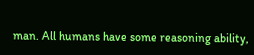man. All humans have some reasoning ability,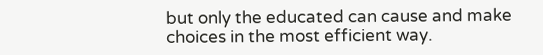but only the educated can cause and make choices in the most efficient way.